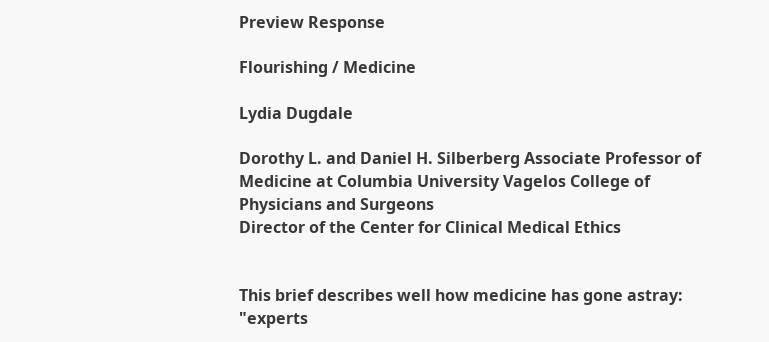Preview Response

Flourishing / Medicine

Lydia Dugdale

Dorothy L. and Daniel H. Silberberg Associate Professor of Medicine at Columbia University Vagelos College of Physicians and Surgeons
Director of the Center for Clinical Medical Ethics


This brief describes well how medicine has gone astray: "experts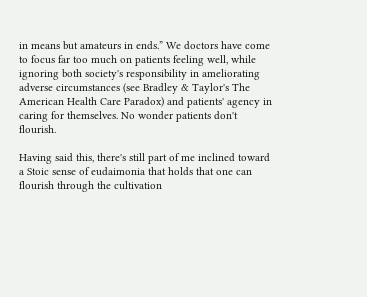in means but amateurs in ends.” We doctors have come to focus far too much on patients feeling well, while ignoring both society's responsibility in ameliorating adverse circumstances (see Bradley & Taylor's The American Health Care Paradox) and patients' agency in caring for themselves. No wonder patients don't flourish.

Having said this, there's still part of me inclined toward a Stoic sense of eudaimonia that holds that one can flourish through the cultivation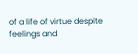of a life of virtue despite feelings and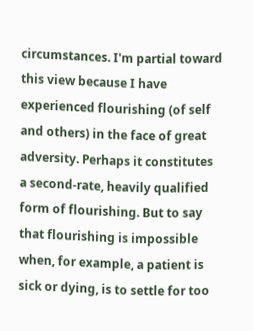circumstances. I'm partial toward this view because I have experienced flourishing (of self and others) in the face of great adversity. Perhaps it constitutes a second-rate, heavily qualified form of flourishing. But to say that flourishing is impossible when, for example, a patient is sick or dying, is to settle for too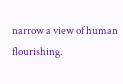narrow a view of human flourishing.